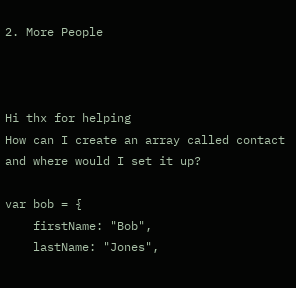2. More People



Hi thx for helping
How can I create an array called contact and where would I set it up?

var bob = {
    firstName: "Bob",
    lastName: "Jones",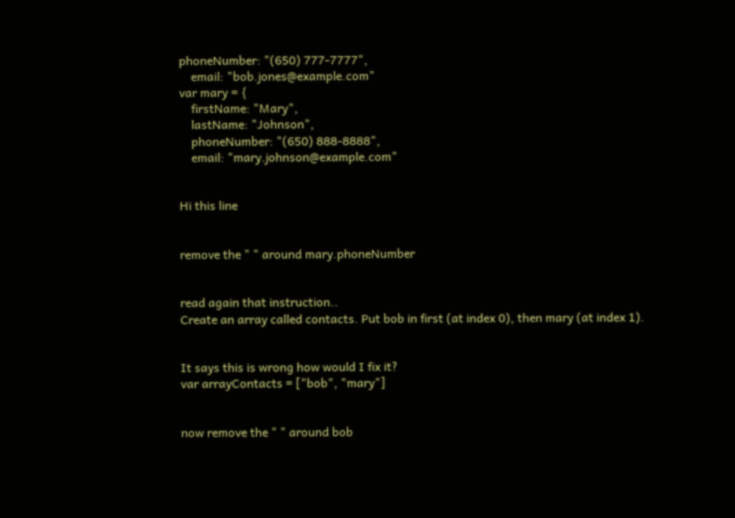phoneNumber: "(650) 777-7777",
    email: "bob.jones@example.com"
var mary = {
    firstName: "Mary",
    lastName: "Johnson",
    phoneNumber: "(650) 888-8888",
    email: "mary.johnson@example.com"


Hi this line


remove the " " around mary.phoneNumber


read again that instruction..
Create an array called contacts. Put bob in first (at index 0), then mary (at index 1).


It says this is wrong how would I fix it?
var arrayContacts = ["bob", "mary"]


now remove the " " around bob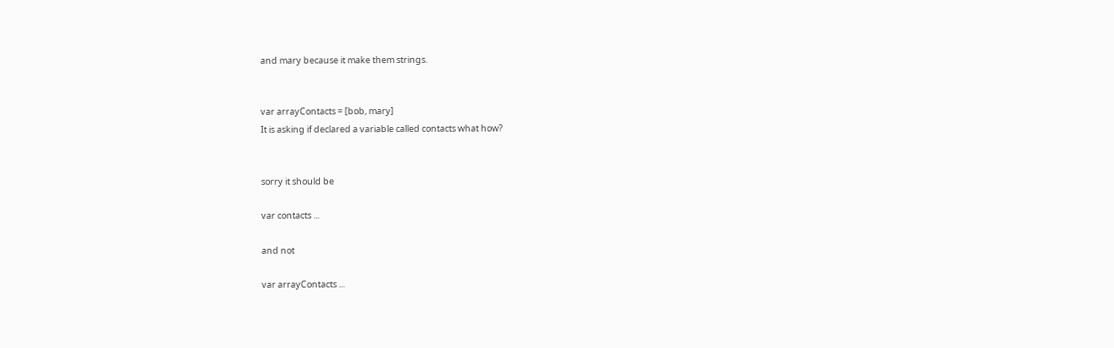and mary because it make them strings.


var arrayContacts = [bob, mary]
It is asking if declared a variable called contacts what how?


sorry it should be

var contacts ...

and not

var arrayContacts ...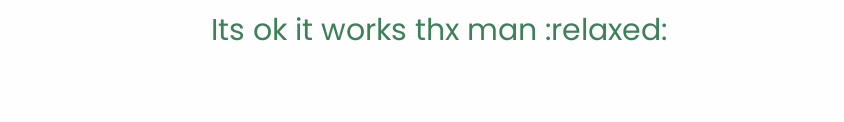Its ok it works thx man :relaxed: